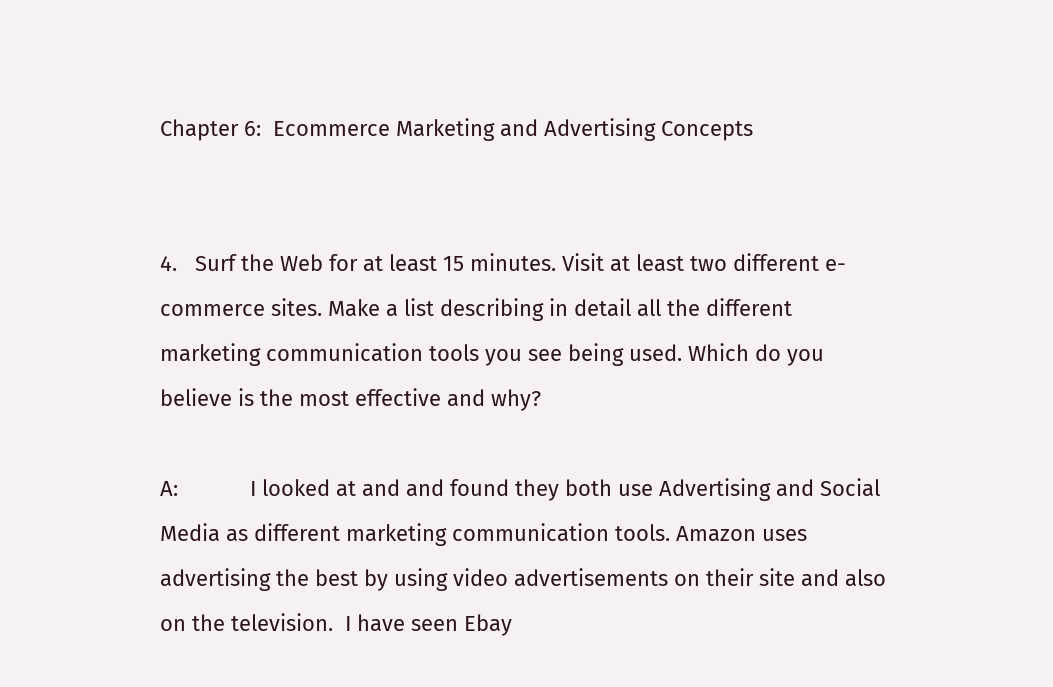Chapter 6:  Ecommerce Marketing and Advertising Concepts


4.   Surf the Web for at least 15 minutes. Visit at least two different e-commerce sites. Make a list describing in detail all the different marketing communication tools you see being used. Which do you believe is the most effective and why?

A:            I looked at and and found they both use Advertising and Social Media as different marketing communication tools. Amazon uses advertising the best by using video advertisements on their site and also on the television.  I have seen Ebay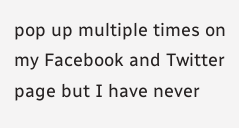pop up multiple times on my Facebook and Twitter page but I have never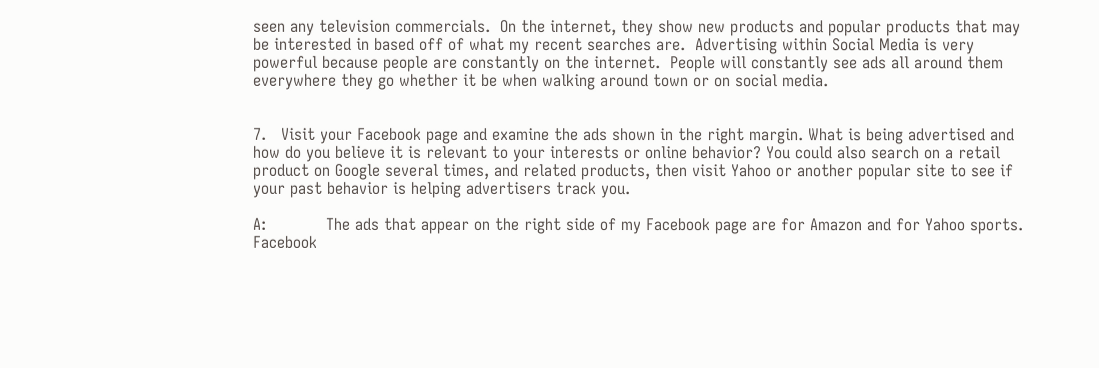seen any television commercials.  On the internet, they show new products and popular products that may be interested in based off of what my recent searches are.  Advertising within Social Media is very powerful because people are constantly on the internet.  People will constantly see ads all around them everywhere they go whether it be when walking around town or on social media.


7.   Visit your Facebook page and examine the ads shown in the right margin. What is being advertised and how do you believe it is relevant to your interests or online behavior? You could also search on a retail product on Google several times, and related products, then visit Yahoo or another popular site to see if your past behavior is helping advertisers track you.

A:            The ads that appear on the right side of my Facebook page are for Amazon and for Yahoo sports.  Facebook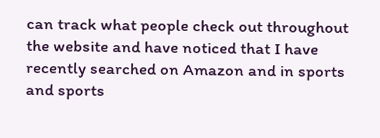can track what people check out throughout the website and have noticed that I have recently searched on Amazon and in sports and sports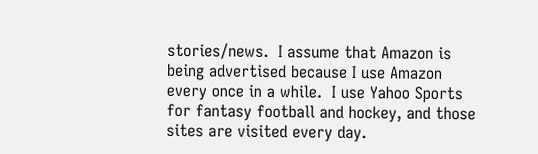stories/news.  I assume that Amazon is being advertised because I use Amazon every once in a while.  I use Yahoo Sports for fantasy football and hockey, and those sites are visited every day.